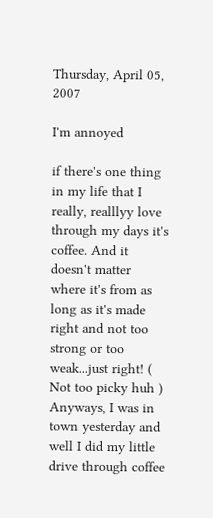Thursday, April 05, 2007

I'm annoyed

if there's one thing in my life that I really, realllyy love through my days it's coffee. And it doesn't matter where it's from as long as it's made right and not too strong or too weak...just right! ( Not too picky huh ) Anyways, I was in town yesterday and well I did my little drive through coffee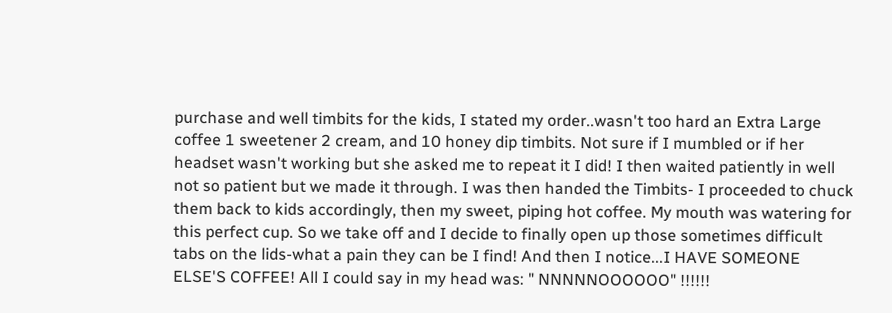purchase and well timbits for the kids, I stated my order..wasn't too hard an Extra Large coffee 1 sweetener 2 cream, and 10 honey dip timbits. Not sure if I mumbled or if her headset wasn't working but she asked me to repeat it I did! I then waited patiently in well not so patient but we made it through. I was then handed the Timbits- I proceeded to chuck them back to kids accordingly, then my sweet, piping hot coffee. My mouth was watering for this perfect cup. So we take off and I decide to finally open up those sometimes difficult tabs on the lids-what a pain they can be I find! And then I notice...I HAVE SOMEONE ELSE'S COFFEE! All I could say in my head was: " NNNNNOOOOOO" !!!!!!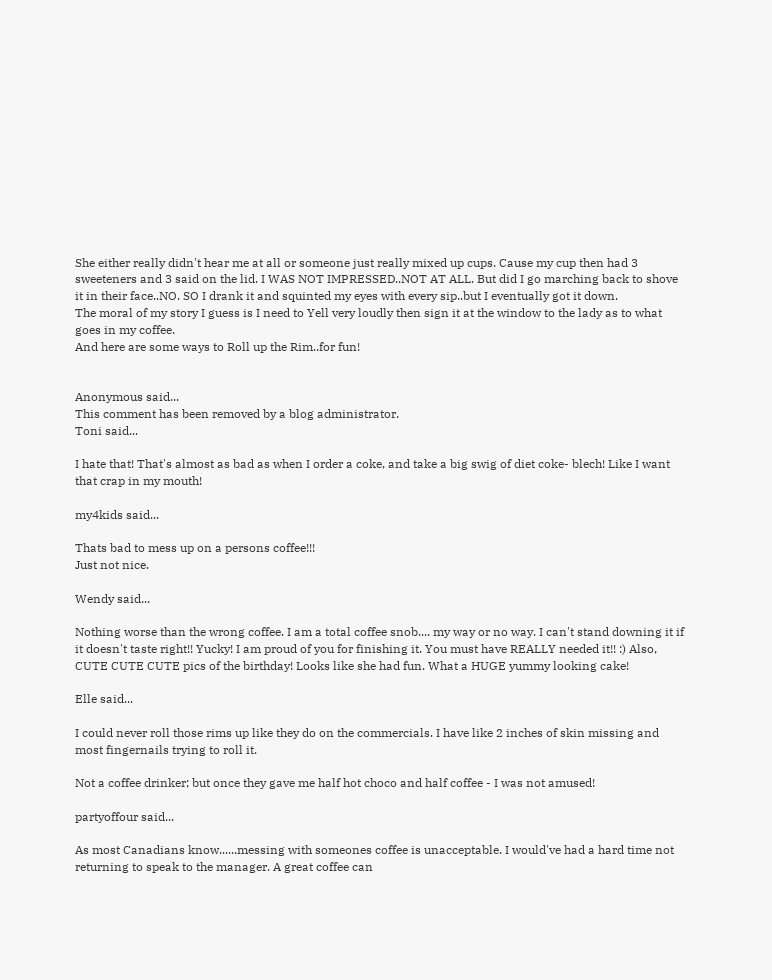She either really didn't hear me at all or someone just really mixed up cups. Cause my cup then had 3 sweeteners and 3 said on the lid. I WAS NOT IMPRESSED..NOT AT ALL. But did I go marching back to shove it in their face..NO. SO I drank it and squinted my eyes with every sip..but I eventually got it down.
The moral of my story I guess is I need to Yell very loudly then sign it at the window to the lady as to what goes in my coffee.
And here are some ways to Roll up the Rim..for fun!


Anonymous said...
This comment has been removed by a blog administrator.
Toni said...

I hate that! That's almost as bad as when I order a coke, and take a big swig of diet coke- blech! Like I want that crap in my mouth!

my4kids said...

Thats bad to mess up on a persons coffee!!!
Just not nice.

Wendy said...

Nothing worse than the wrong coffee. I am a total coffee snob.... my way or no way. I can't stand downing it if it doesn't taste right!! Yucky! I am proud of you for finishing it. You must have REALLY needed it!! :) Also, CUTE CUTE CUTE pics of the birthday! Looks like she had fun. What a HUGE yummy looking cake!

Elle said...

I could never roll those rims up like they do on the commercials. I have like 2 inches of skin missing and most fingernails trying to roll it.

Not a coffee drinker; but once they gave me half hot choco and half coffee - I was not amused!

partyoffour said...

As most Canadians know......messing with someones coffee is unacceptable. I would've had a hard time not returning to speak to the manager. A great coffee can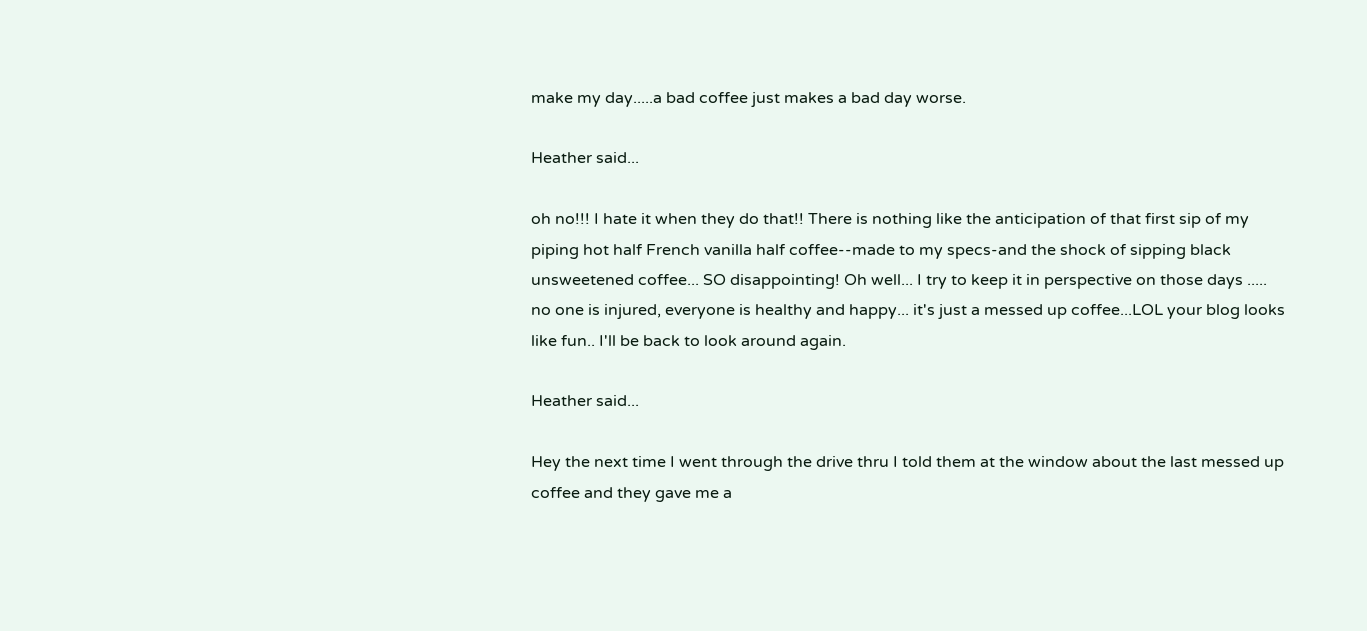make my day.....a bad coffee just makes a bad day worse.

Heather said...

oh no!!! I hate it when they do that!! There is nothing like the anticipation of that first sip of my piping hot half French vanilla half coffee--made to my specs-and the shock of sipping black unsweetened coffee... SO disappointing! Oh well... I try to keep it in perspective on those days ..... no one is injured, everyone is healthy and happy... it's just a messed up coffee...LOL your blog looks like fun.. I'll be back to look around again.

Heather said...

Hey the next time I went through the drive thru I told them at the window about the last messed up coffee and they gave me a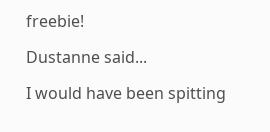freebie!

Dustanne said...

I would have been spitting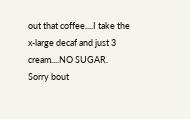out that coffee....I take the x-large decaf and just 3 cream....NO SUGAR.
Sorry bout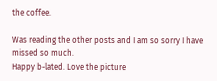the coffee.

Was reading the other posts and I am so sorry I have missed so much.
Happy b-lated. Love the picture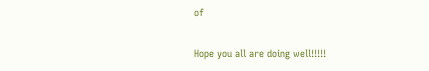of

Hope you all are doing well!!!!!